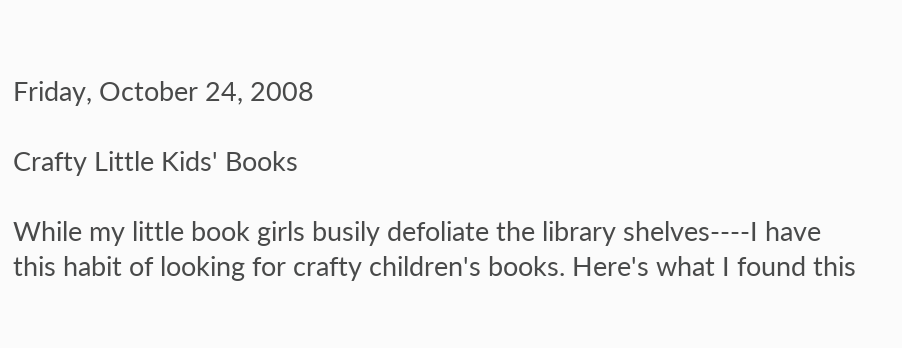Friday, October 24, 2008

Crafty Little Kids' Books

While my little book girls busily defoliate the library shelves----I have this habit of looking for crafty children's books. Here's what I found this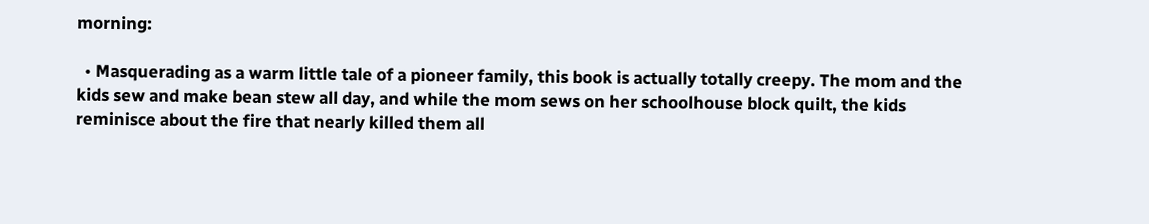morning:

  • Masquerading as a warm little tale of a pioneer family, this book is actually totally creepy. The mom and the kids sew and make bean stew all day, and while the mom sews on her schoolhouse block quilt, the kids reminisce about the fire that nearly killed them all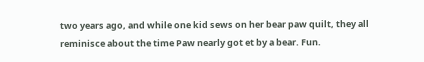two years ago, and while one kid sews on her bear paw quilt, they all reminisce about the time Paw nearly got et by a bear. Fun.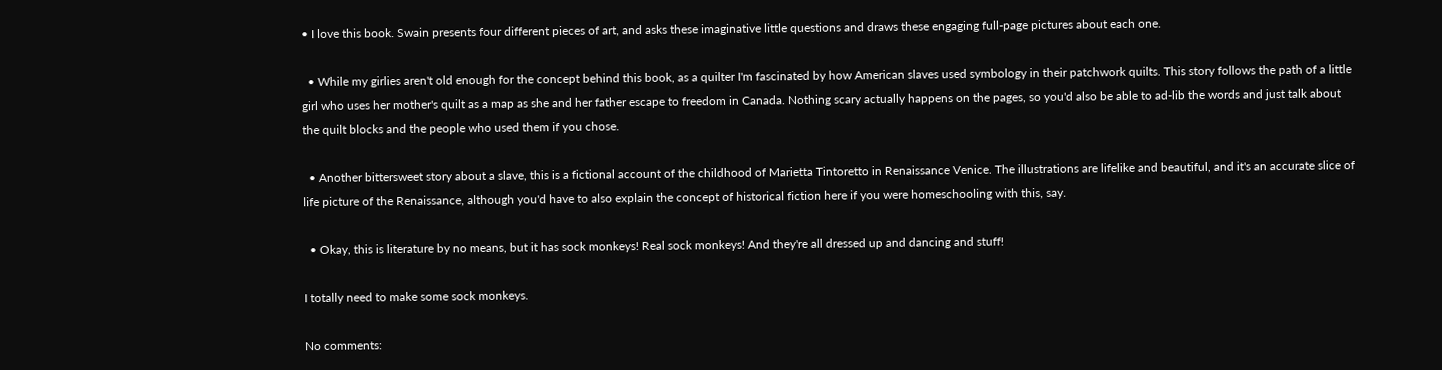• I love this book. Swain presents four different pieces of art, and asks these imaginative little questions and draws these engaging full-page pictures about each one.

  • While my girlies aren't old enough for the concept behind this book, as a quilter I'm fascinated by how American slaves used symbology in their patchwork quilts. This story follows the path of a little girl who uses her mother's quilt as a map as she and her father escape to freedom in Canada. Nothing scary actually happens on the pages, so you'd also be able to ad-lib the words and just talk about the quilt blocks and the people who used them if you chose.

  • Another bittersweet story about a slave, this is a fictional account of the childhood of Marietta Tintoretto in Renaissance Venice. The illustrations are lifelike and beautiful, and it's an accurate slice of life picture of the Renaissance, although you'd have to also explain the concept of historical fiction here if you were homeschooling with this, say.

  • Okay, this is literature by no means, but it has sock monkeys! Real sock monkeys! And they're all dressed up and dancing and stuff!

I totally need to make some sock monkeys.

No comments: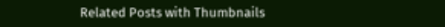Related Posts with Thumbnails